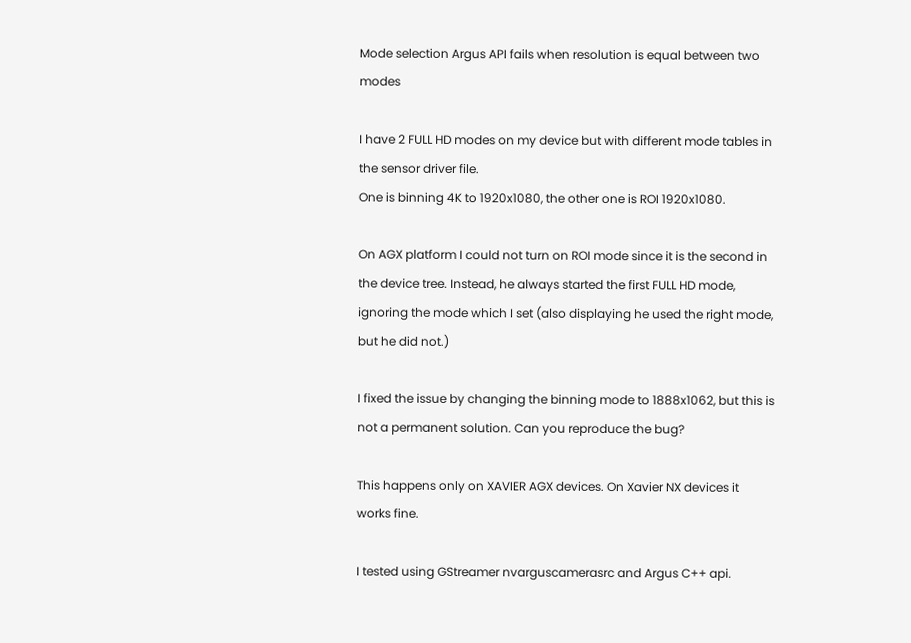Mode selection Argus API fails when resolution is equal between two modes

I have 2 FULL HD modes on my device but with different mode tables in the sensor driver file.
One is binning 4K to 1920x1080, the other one is ROI 1920x1080.

On AGX platform I could not turn on ROI mode since it is the second in the device tree. Instead, he always started the first FULL HD mode, ignoring the mode which I set (also displaying he used the right mode, but he did not.)

I fixed the issue by changing the binning mode to 1888x1062, but this is not a permanent solution. Can you reproduce the bug?

This happens only on XAVIER AGX devices. On Xavier NX devices it works fine.

I tested using GStreamer nvarguscamerasrc and Argus C++ api.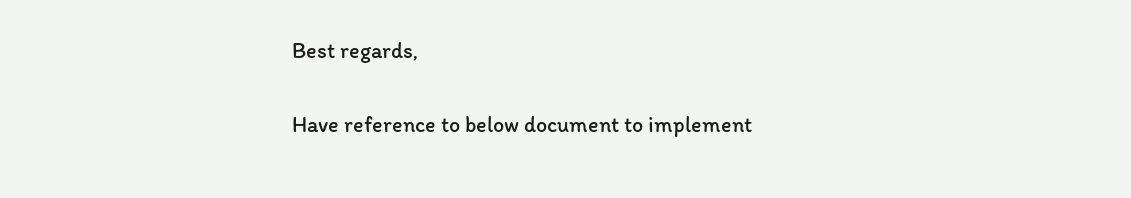Best regards,

Have reference to below document to implement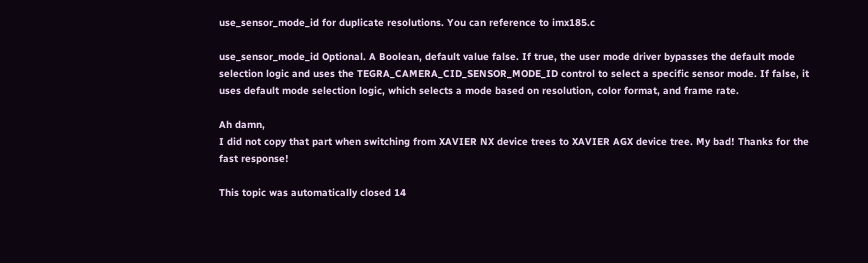use_sensor_mode_id for duplicate resolutions. You can reference to imx185.c

use_sensor_mode_id Optional. A Boolean, default value false. If true, the user mode driver bypasses the default mode selection logic and uses the TEGRA_CAMERA_CID_SENSOR_MODE_ID control to select a specific sensor mode. If false, it uses default mode selection logic, which selects a mode based on resolution, color format, and frame rate.

Ah damn,
I did not copy that part when switching from XAVIER NX device trees to XAVIER AGX device tree. My bad! Thanks for the fast response!

This topic was automatically closed 14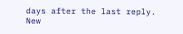days after the last reply. New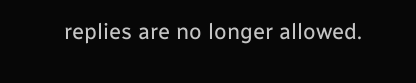replies are no longer allowed.